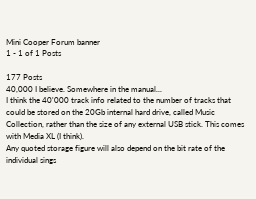Mini Cooper Forum banner
1 - 1 of 1 Posts

177 Posts
40,000 I believe. Somewhere in the manual...
I think the 40'000 track info related to the number of tracks that could be stored on the 20Gb internal hard drive, called Music Collection, rather than the size of any external USB stick. This comes with Media XL (I think).
Any quoted storage figure will also depend on the bit rate of the individual sings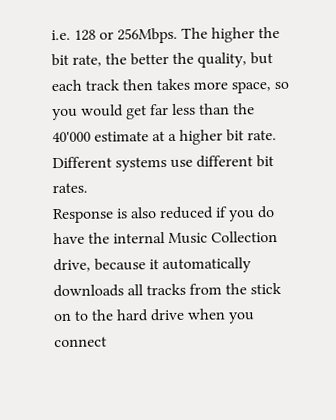i.e. 128 or 256Mbps. The higher the bit rate, the better the quality, but each track then takes more space, so you would get far less than the 40'000 estimate at a higher bit rate. Different systems use different bit rates.
Response is also reduced if you do have the internal Music Collection drive, because it automatically downloads all tracks from the stick on to the hard drive when you connect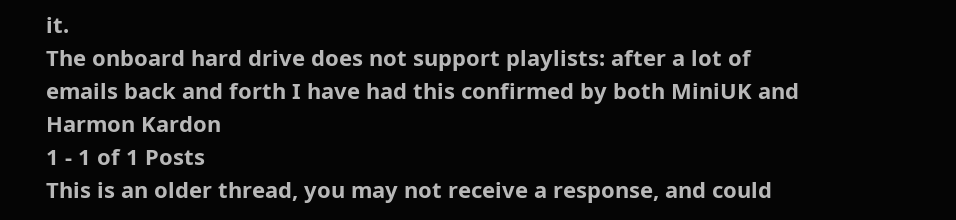it.
The onboard hard drive does not support playlists: after a lot of emails back and forth I have had this confirmed by both MiniUK and Harmon Kardon
1 - 1 of 1 Posts
This is an older thread, you may not receive a response, and could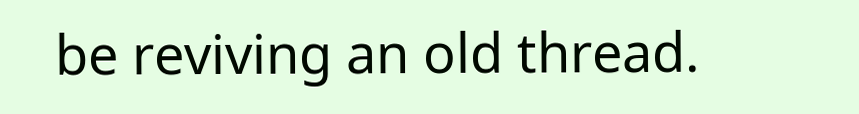be reviving an old thread.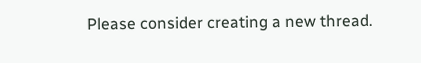Please consider creating a new thread.